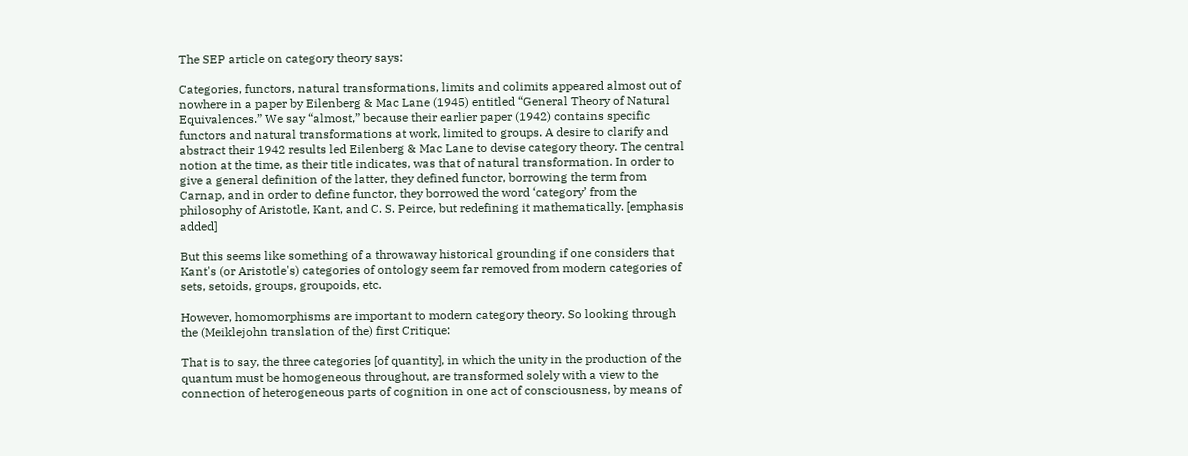The SEP article on category theory says:

Categories, functors, natural transformations, limits and colimits appeared almost out of nowhere in a paper by Eilenberg & Mac Lane (1945) entitled “General Theory of Natural Equivalences.” We say “almost,” because their earlier paper (1942) contains specific functors and natural transformations at work, limited to groups. A desire to clarify and abstract their 1942 results led Eilenberg & Mac Lane to devise category theory. The central notion at the time, as their title indicates, was that of natural transformation. In order to give a general definition of the latter, they defined functor, borrowing the term from Carnap, and in order to define functor, they borrowed the word ‘category’ from the philosophy of Aristotle, Kant, and C. S. Peirce, but redefining it mathematically. [emphasis added]

But this seems like something of a throwaway historical grounding if one considers that Kant's (or Aristotle's) categories of ontology seem far removed from modern categories of sets, setoids, groups, groupoids, etc.

However, homomorphisms are important to modern category theory. So looking through the (Meiklejohn translation of the) first Critique:

That is to say, the three categories [of quantity], in which the unity in the production of the quantum must be homogeneous throughout, are transformed solely with a view to the connection of heterogeneous parts of cognition in one act of consciousness, by means of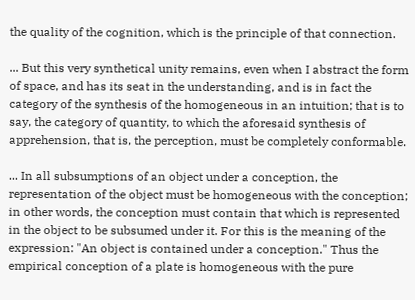the quality of the cognition, which is the principle of that connection.

... But this very synthetical unity remains, even when I abstract the form of space, and has its seat in the understanding, and is in fact the category of the synthesis of the homogeneous in an intuition; that is to say, the category of quantity, to which the aforesaid synthesis of apprehension, that is, the perception, must be completely conformable.

... In all subsumptions of an object under a conception, the representation of the object must be homogeneous with the conception; in other words, the conception must contain that which is represented in the object to be subsumed under it. For this is the meaning of the expression: "An object is contained under a conception." Thus the empirical conception of a plate is homogeneous with the pure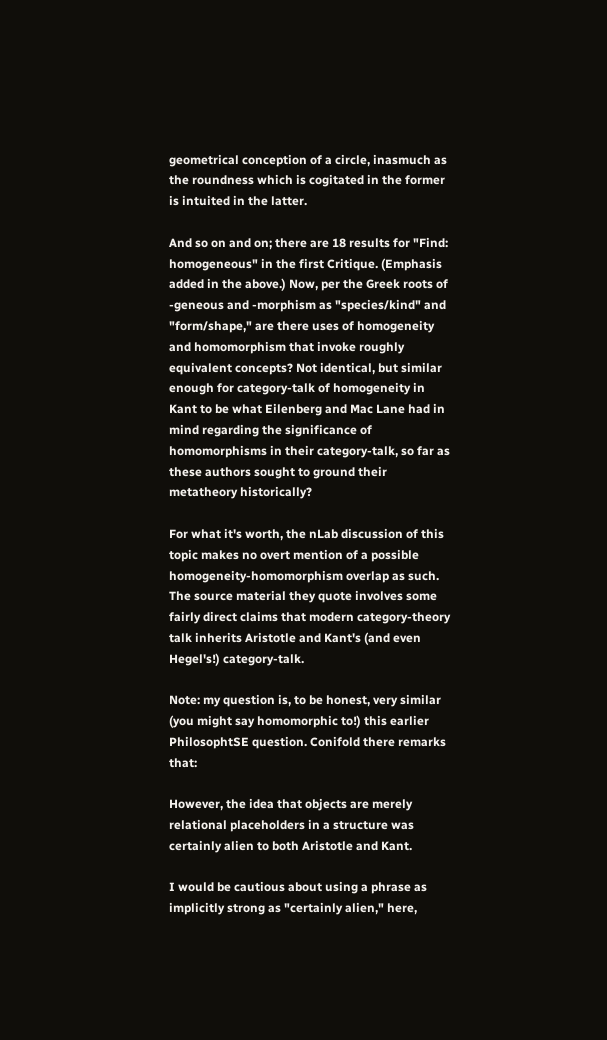geometrical conception of a circle, inasmuch as the roundness which is cogitated in the former is intuited in the latter.

And so on and on; there are 18 results for "Find: homogeneous" in the first Critique. (Emphasis added in the above.) Now, per the Greek roots of -geneous and -morphism as "species/kind" and "form/shape," are there uses of homogeneity and homomorphism that invoke roughly equivalent concepts? Not identical, but similar enough for category-talk of homogeneity in Kant to be what Eilenberg and Mac Lane had in mind regarding the significance of homomorphisms in their category-talk, so far as these authors sought to ground their metatheory historically?

For what it's worth, the nLab discussion of this topic makes no overt mention of a possible homogeneity-homomorphism overlap as such. The source material they quote involves some fairly direct claims that modern category-theory talk inherits Aristotle and Kant's (and even Hegel's!) category-talk.

Note: my question is, to be honest, very similar (you might say homomorphic to!) this earlier PhilosophtSE question. Conifold there remarks that:

However, the idea that objects are merely relational placeholders in a structure was certainly alien to both Aristotle and Kant.

I would be cautious about using a phrase as implicitly strong as "certainly alien," here,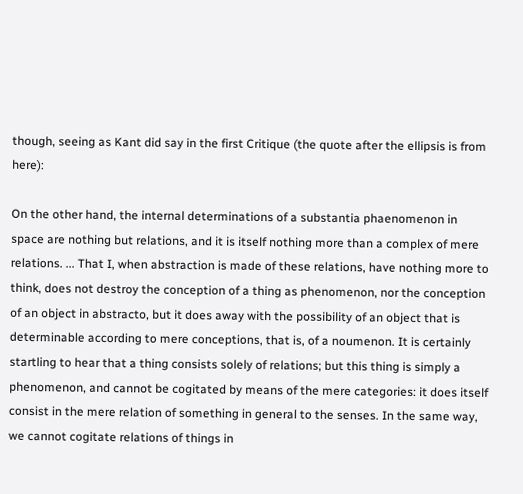though, seeing as Kant did say in the first Critique (the quote after the ellipsis is from here):

On the other hand, the internal determinations of a substantia phaenomenon in space are nothing but relations, and it is itself nothing more than a complex of mere relations. ... That I, when abstraction is made of these relations, have nothing more to think, does not destroy the conception of a thing as phenomenon, nor the conception of an object in abstracto, but it does away with the possibility of an object that is determinable according to mere conceptions, that is, of a noumenon. It is certainly startling to hear that a thing consists solely of relations; but this thing is simply a phenomenon, and cannot be cogitated by means of the mere categories: it does itself consist in the mere relation of something in general to the senses. In the same way, we cannot cogitate relations of things in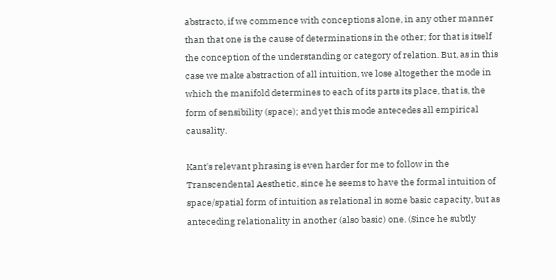abstracto, if we commence with conceptions alone, in any other manner than that one is the cause of determinations in the other; for that is itself the conception of the understanding or category of relation. But, as in this case we make abstraction of all intuition, we lose altogether the mode in which the manifold determines to each of its parts its place, that is, the form of sensibility (space); and yet this mode antecedes all empirical causality.

Kant's relevant phrasing is even harder for me to follow in the Transcendental Aesthetic, since he seems to have the formal intuition of space/spatial form of intuition as relational in some basic capacity, but as anteceding relationality in another (also basic) one. (Since he subtly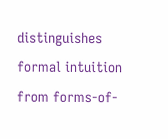distinguishes formal intuition from forms-of-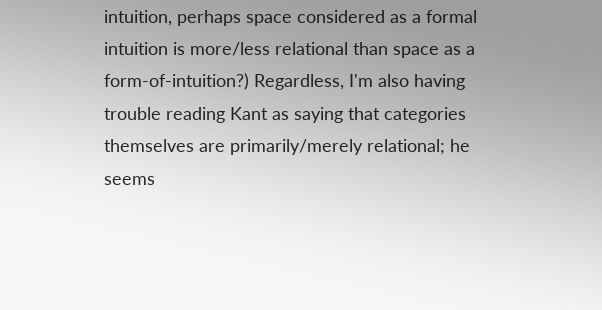intuition, perhaps space considered as a formal intuition is more/less relational than space as a form-of-intuition?) Regardless, I'm also having trouble reading Kant as saying that categories themselves are primarily/merely relational; he seems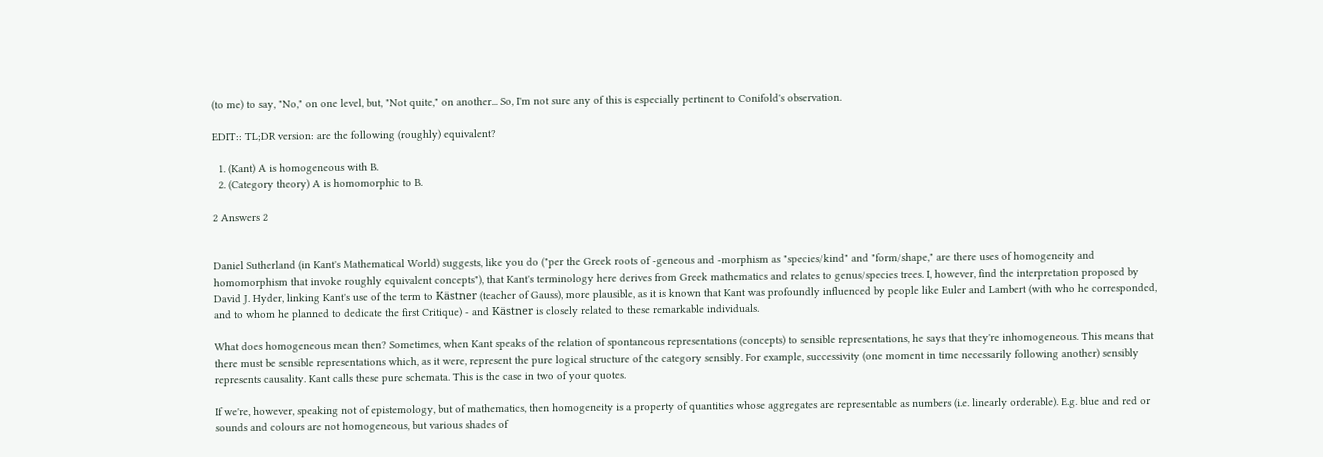(to me) to say, "No," on one level, but, "Not quite," on another... So, I'm not sure any of this is especially pertinent to Conifold's observation.

EDIT:: TL;DR version: are the following (roughly) equivalent?

  1. (Kant) A is homogeneous with B.
  2. (Category theory) A is homomorphic to B.

2 Answers 2


Daniel Sutherland (in Kant's Mathematical World) suggests, like you do ("per the Greek roots of -geneous and -morphism as "species/kind" and "form/shape," are there uses of homogeneity and homomorphism that invoke roughly equivalent concepts"), that Kant's terminology here derives from Greek mathematics and relates to genus/species trees. I, however, find the interpretation proposed by David J. Hyder, linking Kant's use of the term to Kästner (teacher of Gauss), more plausible, as it is known that Kant was profoundly influenced by people like Euler and Lambert (with who he corresponded, and to whom he planned to dedicate the first Critique) - and Kästner is closely related to these remarkable individuals.

What does homogeneous mean then? Sometimes, when Kant speaks of the relation of spontaneous representations (concepts) to sensible representations, he says that they're inhomogeneous. This means that there must be sensible representations which, as it were, represent the pure logical structure of the category sensibly. For example, successivity (one moment in time necessarily following another) sensibly represents causality. Kant calls these pure schemata. This is the case in two of your quotes.

If we're, however, speaking not of epistemology, but of mathematics, then homogeneity is a property of quantities whose aggregates are representable as numbers (i.e. linearly orderable). E.g. blue and red or sounds and colours are not homogeneous, but various shades of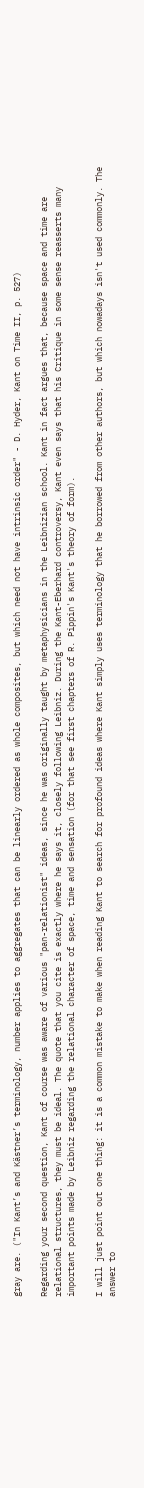gray are. ("In Kant’s and Kästner’s terminology, number applies to aggregates that can be linearly ordered as whole composites, but which need not have intrinsic order" - D. Hyder, Kant on Time II, p. 527)

Regarding your second question, Kant of course was aware of various "pan-relationist" ideas, since he was originally taught by metaphysicians in the Leibnizian school. Kant in fact argues that, because space and time are relational structures, they must be ideal. The quote that you cite is exactly where he says it, closely following Leibniz. During the Kant-Eberhard controversy, Kant even says that his Critique in some sense reasserts many important points made by Leibniz regarding the relational character of space, time and sensation (for that see first chapters of R. Pippin's Kant's theory of form).

I will just point out one thing: it is a common mistake to make when reading Kant to search for profound ideas where Kant simply uses terminology that he borrowed from other authors, but which nowadays isn't used commonly. The answer to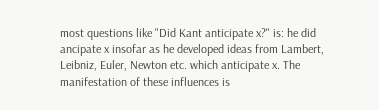most questions like "Did Kant anticipate x?" is: he did ancipate x insofar as he developed ideas from Lambert, Leibniz, Euler, Newton etc. which anticipate x. The manifestation of these influences is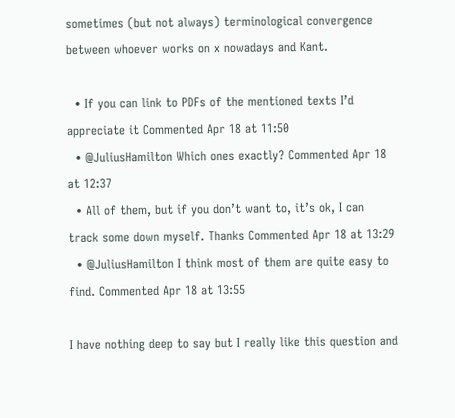sometimes (but not always) terminological convergence between whoever works on x nowadays and Kant.

  • If you can link to PDFs of the mentioned texts I’d appreciate it Commented Apr 18 at 11:50
  • @JuliusHamilton Which ones exactly? Commented Apr 18 at 12:37
  • All of them, but if you don’t want to, it’s ok, I can track some down myself. Thanks Commented Apr 18 at 13:29
  • @JuliusHamilton I think most of them are quite easy to find. Commented Apr 18 at 13:55

I have nothing deep to say but I really like this question and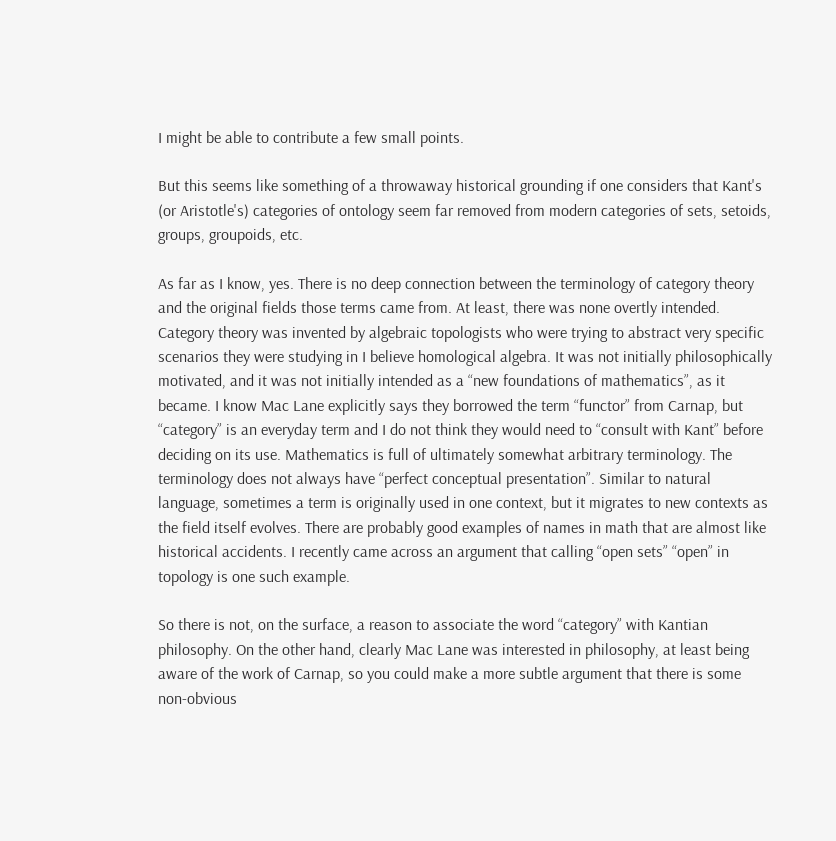I might be able to contribute a few small points.

But this seems like something of a throwaway historical grounding if one considers that Kant's (or Aristotle's) categories of ontology seem far removed from modern categories of sets, setoids, groups, groupoids, etc.

As far as I know, yes. There is no deep connection between the terminology of category theory and the original fields those terms came from. At least, there was none overtly intended. Category theory was invented by algebraic topologists who were trying to abstract very specific scenarios they were studying in I believe homological algebra. It was not initially philosophically motivated, and it was not initially intended as a “new foundations of mathematics”, as it became. I know Mac Lane explicitly says they borrowed the term “functor” from Carnap, but “category” is an everyday term and I do not think they would need to “consult with Kant” before deciding on its use. Mathematics is full of ultimately somewhat arbitrary terminology. The terminology does not always have “perfect conceptual presentation”. Similar to natural language, sometimes a term is originally used in one context, but it migrates to new contexts as the field itself evolves. There are probably good examples of names in math that are almost like historical accidents. I recently came across an argument that calling “open sets” “open” in topology is one such example.

So there is not, on the surface, a reason to associate the word “category” with Kantian philosophy. On the other hand, clearly Mac Lane was interested in philosophy, at least being aware of the work of Carnap, so you could make a more subtle argument that there is some non-obvious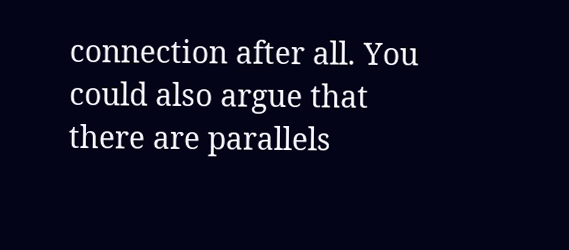connection after all. You could also argue that there are parallels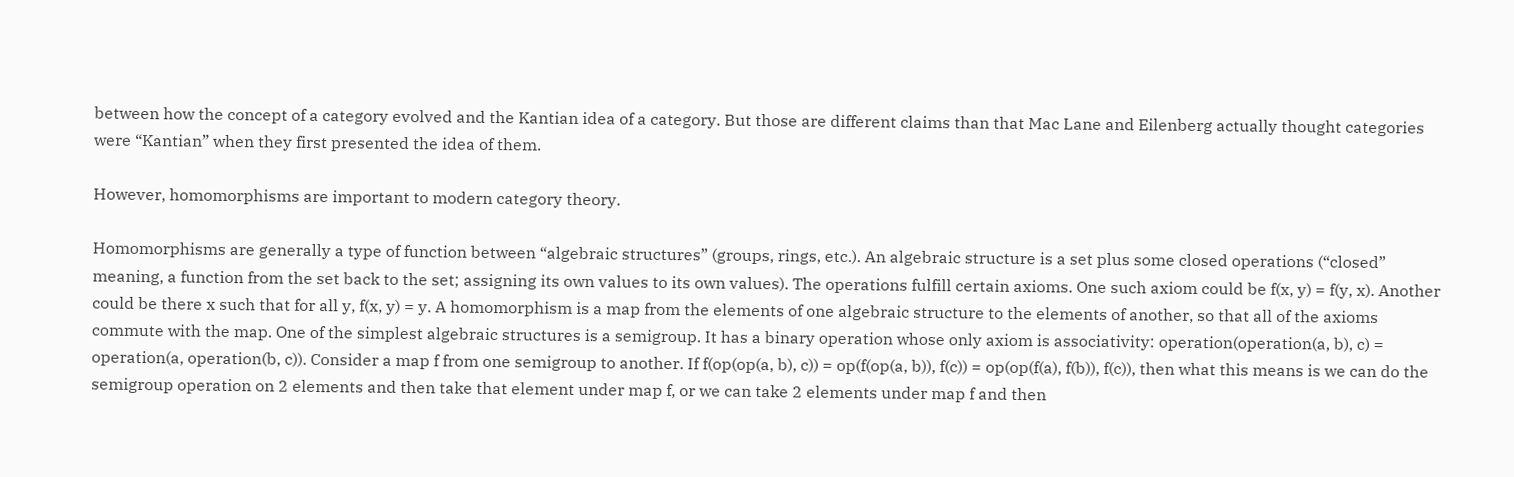between how the concept of a category evolved and the Kantian idea of a category. But those are different claims than that Mac Lane and Eilenberg actually thought categories were “Kantian” when they first presented the idea of them.

However, homomorphisms are important to modern category theory.

Homomorphisms are generally a type of function between “algebraic structures” (groups, rings, etc.). An algebraic structure is a set plus some closed operations (“closed” meaning, a function from the set back to the set; assigning its own values to its own values). The operations fulfill certain axioms. One such axiom could be f(x, y) = f(y, x). Another could be there x such that for all y, f(x, y) = y. A homomorphism is a map from the elements of one algebraic structure to the elements of another, so that all of the axioms commute with the map. One of the simplest algebraic structures is a semigroup. It has a binary operation whose only axiom is associativity: operation(operation(a, b), c) = operation(a, operation(b, c)). Consider a map f from one semigroup to another. If f(op(op(a, b), c)) = op(f(op(a, b)), f(c)) = op(op(f(a), f(b)), f(c)), then what this means is we can do the semigroup operation on 2 elements and then take that element under map f, or we can take 2 elements under map f and then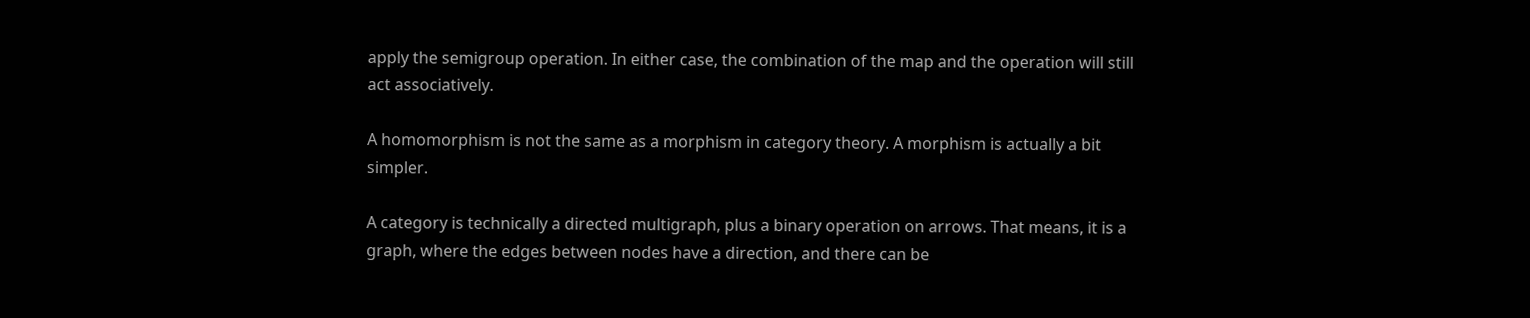apply the semigroup operation. In either case, the combination of the map and the operation will still act associatively.

A homomorphism is not the same as a morphism in category theory. A morphism is actually a bit simpler.

A category is technically a directed multigraph, plus a binary operation on arrows. That means, it is a graph, where the edges between nodes have a direction, and there can be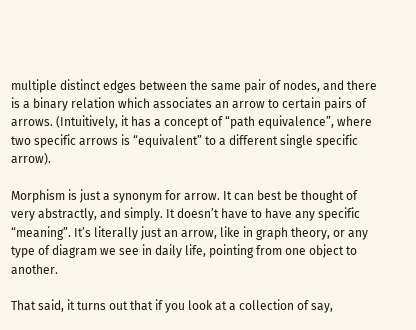multiple distinct edges between the same pair of nodes, and there is a binary relation which associates an arrow to certain pairs of arrows. (Intuitively, it has a concept of “path equivalence”, where two specific arrows is “equivalent” to a different single specific arrow).

Morphism is just a synonym for arrow. It can best be thought of very abstractly, and simply. It doesn’t have to have any specific “meaning”. It’s literally just an arrow, like in graph theory, or any type of diagram we see in daily life, pointing from one object to another.

That said, it turns out that if you look at a collection of say,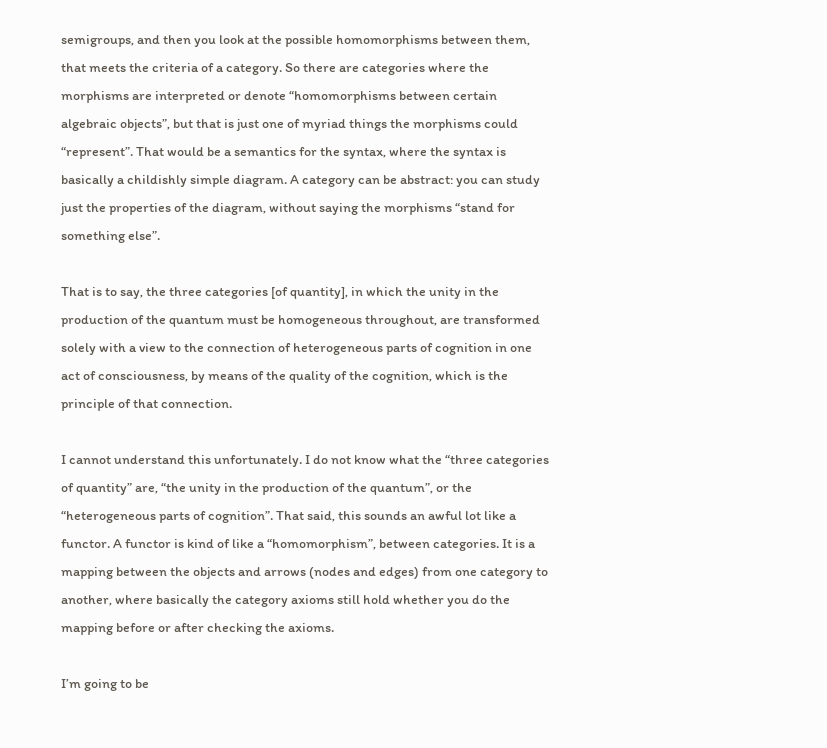semigroups, and then you look at the possible homomorphisms between them, that meets the criteria of a category. So there are categories where the morphisms are interpreted or denote “homomorphisms between certain algebraic objects”, but that is just one of myriad things the morphisms could “represent”. That would be a semantics for the syntax, where the syntax is basically a childishly simple diagram. A category can be abstract: you can study just the properties of the diagram, without saying the morphisms “stand for something else”.

That is to say, the three categories [of quantity], in which the unity in the production of the quantum must be homogeneous throughout, are transformed solely with a view to the connection of heterogeneous parts of cognition in one act of consciousness, by means of the quality of the cognition, which is the principle of that connection.

I cannot understand this unfortunately. I do not know what the “three categories of quantity” are, “the unity in the production of the quantum”, or the “heterogeneous parts of cognition”. That said, this sounds an awful lot like a functor. A functor is kind of like a “homomorphism”, between categories. It is a mapping between the objects and arrows (nodes and edges) from one category to another, where basically the category axioms still hold whether you do the mapping before or after checking the axioms.

I’m going to be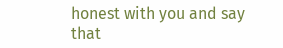honest with you and say that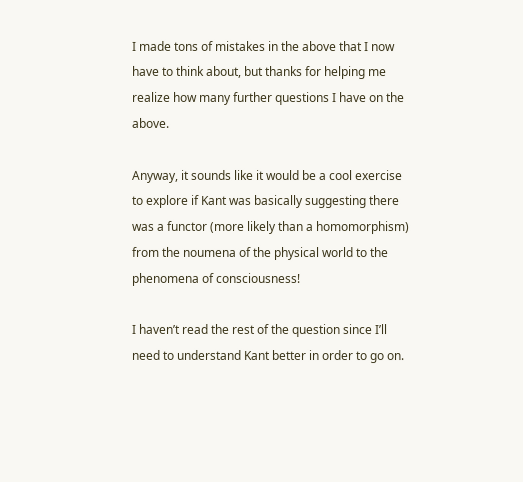I made tons of mistakes in the above that I now have to think about, but thanks for helping me realize how many further questions I have on the above.

Anyway, it sounds like it would be a cool exercise to explore if Kant was basically suggesting there was a functor (more likely than a homomorphism) from the noumena of the physical world to the phenomena of consciousness!

I haven’t read the rest of the question since I’ll need to understand Kant better in order to go on.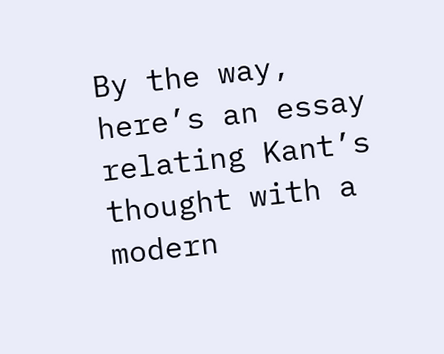By the way, here’s an essay relating Kant’s thought with a modern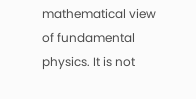mathematical view of fundamental physics. It is not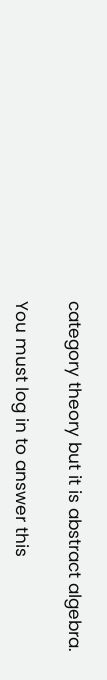category theory but it is abstract algebra.

You must log in to answer this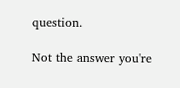question.

Not the answer you're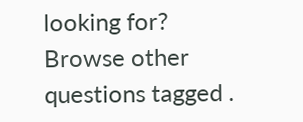looking for? Browse other questions tagged .